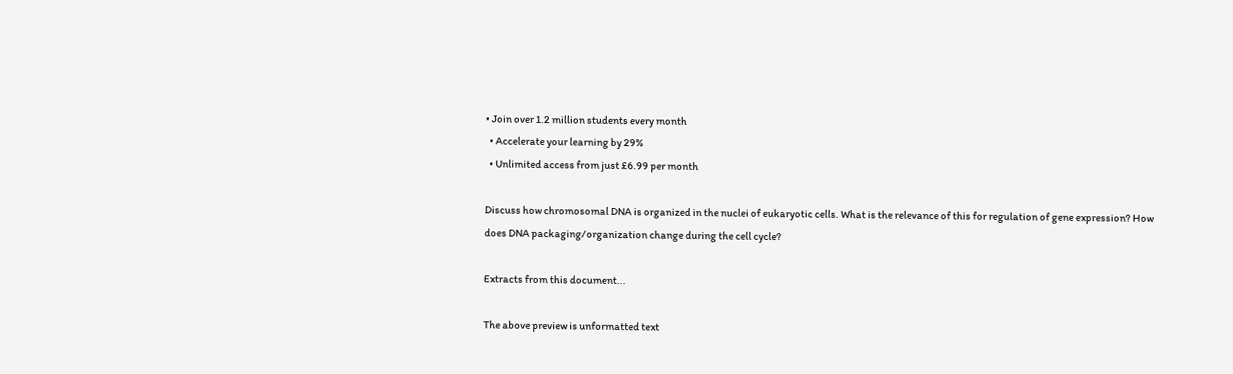• Join over 1.2 million students every month
  • Accelerate your learning by 29%
  • Unlimited access from just £6.99 per month

Discuss how chromosomal DNA is organized in the nuclei of eukaryotic cells. What is the relevance of this for regulation of gene expression? How does DNA packaging/organization change during the cell cycle?

Extracts from this document...

The above preview is unformatted text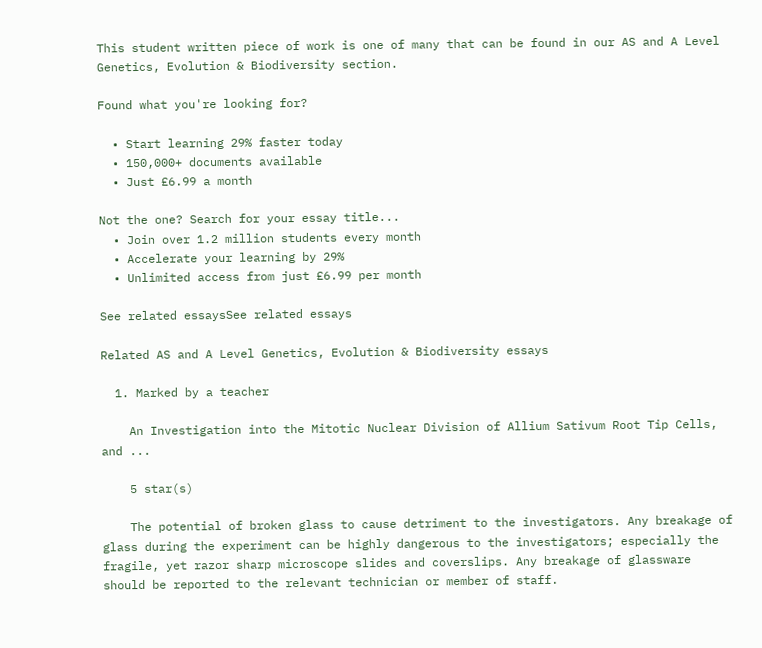This student written piece of work is one of many that can be found in our AS and A Level Genetics, Evolution & Biodiversity section.

Found what you're looking for?

  • Start learning 29% faster today
  • 150,000+ documents available
  • Just £6.99 a month

Not the one? Search for your essay title...
  • Join over 1.2 million students every month
  • Accelerate your learning by 29%
  • Unlimited access from just £6.99 per month

See related essaysSee related essays

Related AS and A Level Genetics, Evolution & Biodiversity essays

  1. Marked by a teacher

    An Investigation into the Mitotic Nuclear Division of Allium Sativum Root Tip Cells, and ...

    5 star(s)

    The potential of broken glass to cause detriment to the investigators. Any breakage of glass during the experiment can be highly dangerous to the investigators; especially the fragile, yet razor sharp microscope slides and coverslips. Any breakage of glassware should be reported to the relevant technician or member of staff.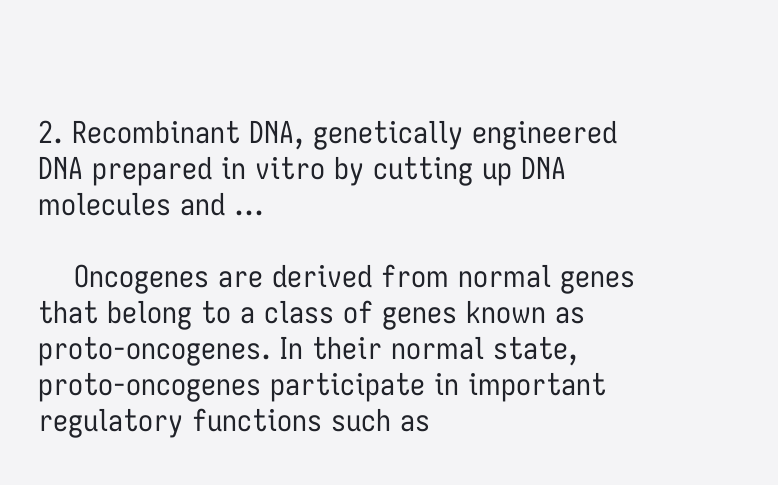2. Recombinant DNA, genetically engineered DNA prepared in vitro by cutting up DNA molecules and ...

    Oncogenes are derived from normal genes that belong to a class of genes known as proto-oncogenes. In their normal state, proto-oncogenes participate in important regulatory functions such as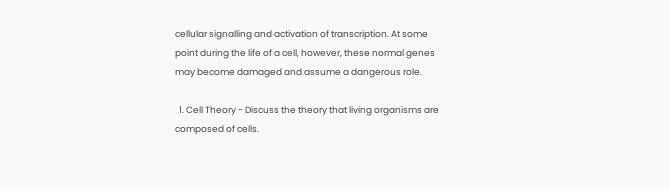cellular signalling and activation of transcription. At some point during the life of a cell, however, these normal genes may become damaged and assume a dangerous role.

  1. Cell Theory - Discuss the theory that living organisms are composed of cells.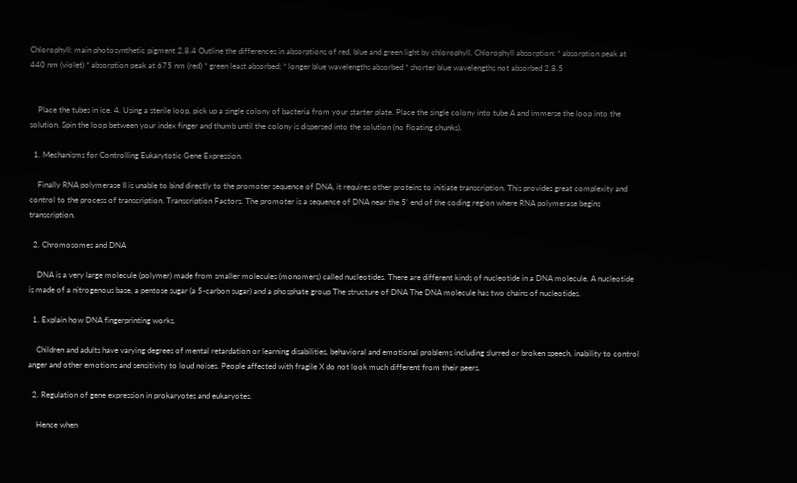Chlorophyll: main photosynthetic pigment 2.8.4 Outline the differences in absorptions of red, blue and green light by chlorophyll. Chlorophyll absorption: * absorption peak at 440 nm (violet) * absorption peak at 675 nm (red) * green least absorbed; * longer blue wavelengths absorbed * shorter blue wavelengths not absorbed 2.8.5


    Place the tubes in ice. 4. Using a sterile loop, pick up a single colony of bacteria from your starter plate. Place the single colony into tube A and immerse the loop into the solution. Spin the loop between your index finger and thumb until the colony is dispersed into the solution (no floating chunks).

  1. Mechanisms for Controlling Eukarytotic Gene Expression.

    Finally RNA polymerase II is unable to bind directly to the promoter sequence of DNA, it requires other proteins to initiate transcription. This provides great complexity and control to the process of transcription. Transcription Factors. The promoter is a sequence of DNA near the 5' end of the coding region where RNA polymerase begins transcription.

  2. Chromosomes and DNA

    DNA is a very large molecule (polymer) made from smaller molecules (monomers) called nucleotides. There are different kinds of nucleotide in a DNA molecule. A nucleotide is made of a nitrogenous base, a pentose sugar (a 5-carbon sugar) and a phosphate group The structure of DNA The DNA molecule has two chains of nucleotides.

  1. Explain how DNA fingerprinting works.

    Children and adults have varying degrees of mental retardation or learning disabilities, behavioral and emotional problems including slurred or broken speech, inability to control anger and other emotions and sensitivity to loud noises. People affected with fragile X do not look much different from their peers.

  2. Regulation of gene expression in prokaryotes and eukaryotes.

    Hence when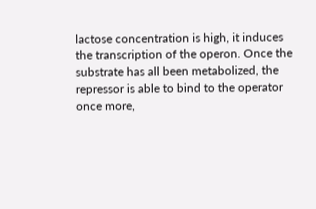lactose concentration is high, it induces the transcription of the operon. Once the substrate has all been metabolized, the repressor is able to bind to the operator once more,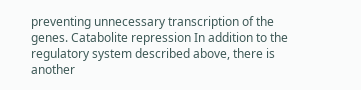preventing unnecessary transcription of the genes. Catabolite repression In addition to the regulatory system described above, there is another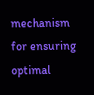mechanism for ensuring optimal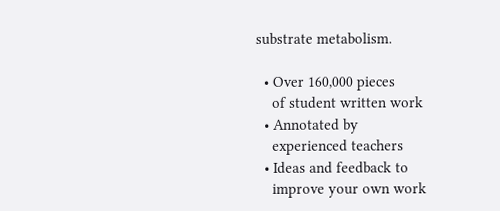substrate metabolism.

  • Over 160,000 pieces
    of student written work
  • Annotated by
    experienced teachers
  • Ideas and feedback to
    improve your own work